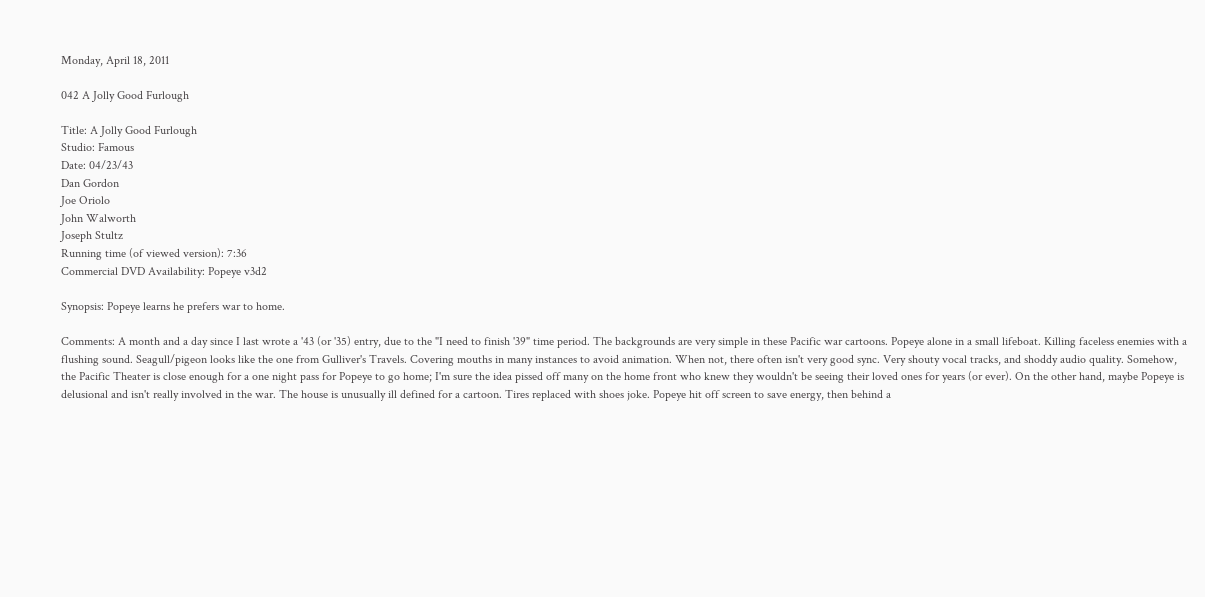Monday, April 18, 2011

042 A Jolly Good Furlough

Title: A Jolly Good Furlough
Studio: Famous
Date: 04/23/43
Dan Gordon
Joe Oriolo
John Walworth
Joseph Stultz
Running time (of viewed version): 7:36
Commercial DVD Availability: Popeye v3d2

Synopsis: Popeye learns he prefers war to home.

Comments: A month and a day since I last wrote a '43 (or '35) entry, due to the "I need to finish '39" time period. The backgrounds are very simple in these Pacific war cartoons. Popeye alone in a small lifeboat. Killing faceless enemies with a flushing sound. Seagull/pigeon looks like the one from Gulliver's Travels. Covering mouths in many instances to avoid animation. When not, there often isn't very good sync. Very shouty vocal tracks, and shoddy audio quality. Somehow, the Pacific Theater is close enough for a one night pass for Popeye to go home; I'm sure the idea pissed off many on the home front who knew they wouldn't be seeing their loved ones for years (or ever). On the other hand, maybe Popeye is delusional and isn't really involved in the war. The house is unusually ill defined for a cartoon. Tires replaced with shoes joke. Popeye hit off screen to save energy, then behind a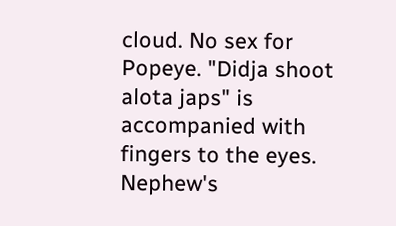cloud. No sex for Popeye. "Didja shoot alota japs" is accompanied with fingers to the eyes. Nephew's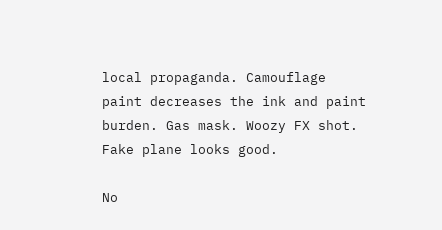local propaganda. Camouflage paint decreases the ink and paint burden. Gas mask. Woozy FX shot. Fake plane looks good.

No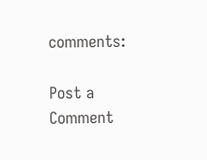comments:

Post a Comment